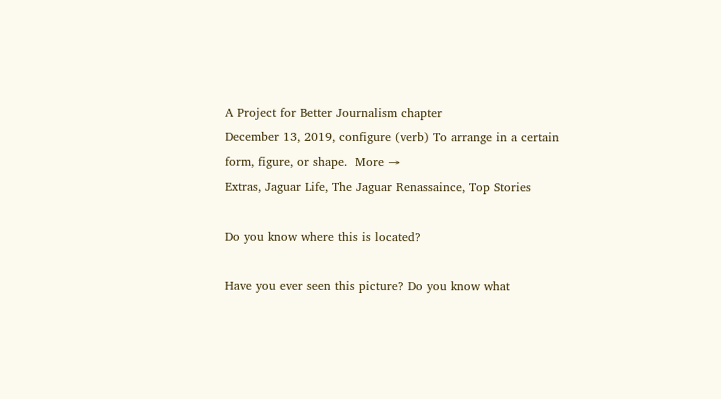A Project for Better Journalism chapter
December 13, 2019, configure (verb) To arrange in a certain form, figure, or shape.  More →
Extras, Jaguar Life, The Jaguar Renassaince, Top Stories

Do you know where this is located?

Have you ever seen this picture? Do you know what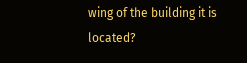wing of the building it is located?